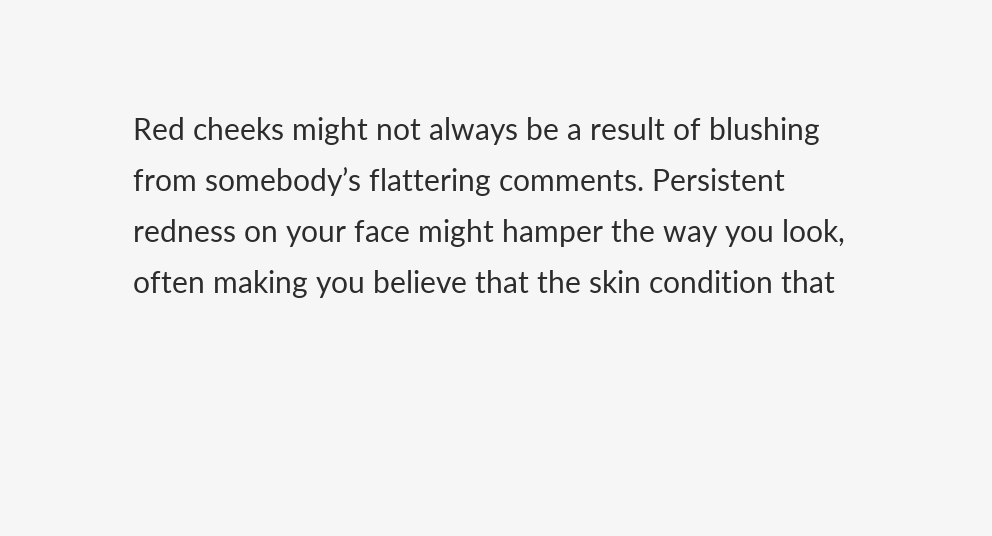Red cheeks might not always be a result of blushing from somebody’s flattering comments. Persistent redness on your face might hamper the way you look, often making you believe that the skin condition that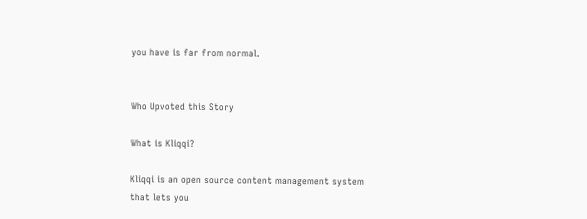you have is far from normal.


Who Upvoted this Story

What is Kliqqi?

Kliqqi is an open source content management system that lets you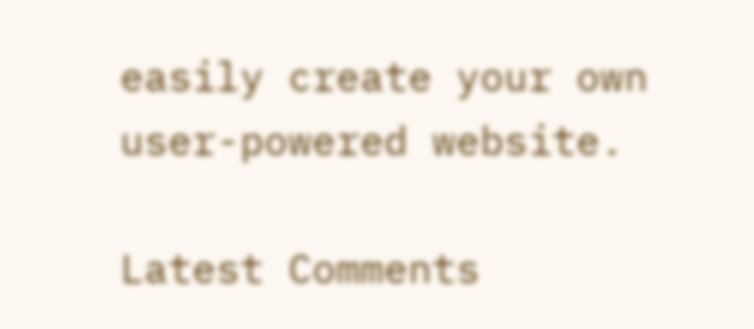easily create your own user-powered website.

Latest Comments